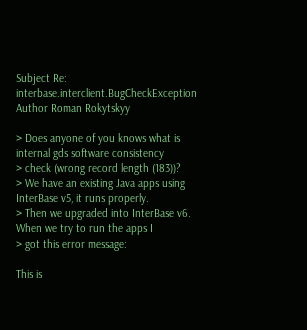Subject Re: interbase.interclient.BugCheckException
Author Roman Rokytskyy

> Does anyone of you knows what is internal gds software consistency
> check (wrong record length (183))?
> We have an existing Java apps using InterBase v5, it runs properly.
> Then we upgraded into InterBase v6. When we try to run the apps I
> got this error message:

This is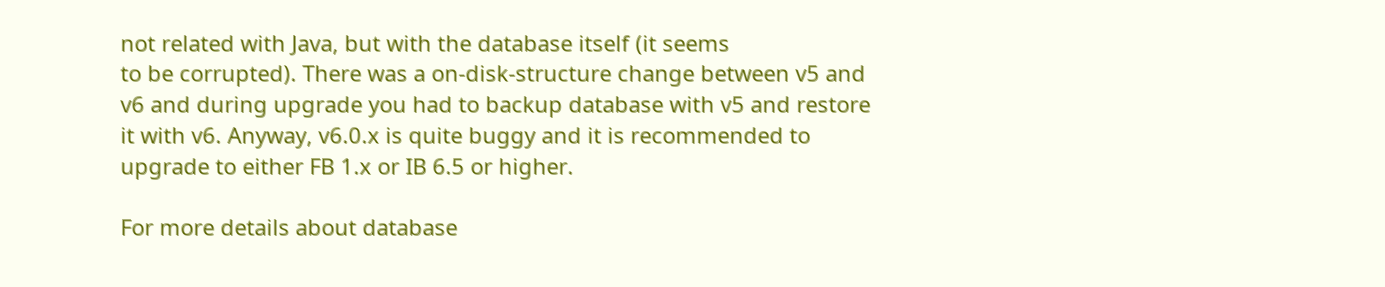not related with Java, but with the database itself (it seems
to be corrupted). There was a on-disk-structure change between v5 and
v6 and during upgrade you had to backup database with v5 and restore
it with v6. Anyway, v6.0.x is quite buggy and it is recommended to
upgrade to either FB 1.x or IB 6.5 or higher.

For more details about database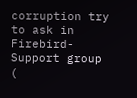corruption try to ask in
Firebird-Support group (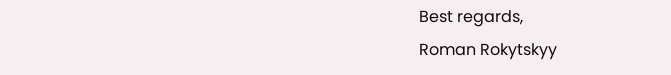Best regards,
Roman Rokytskyy